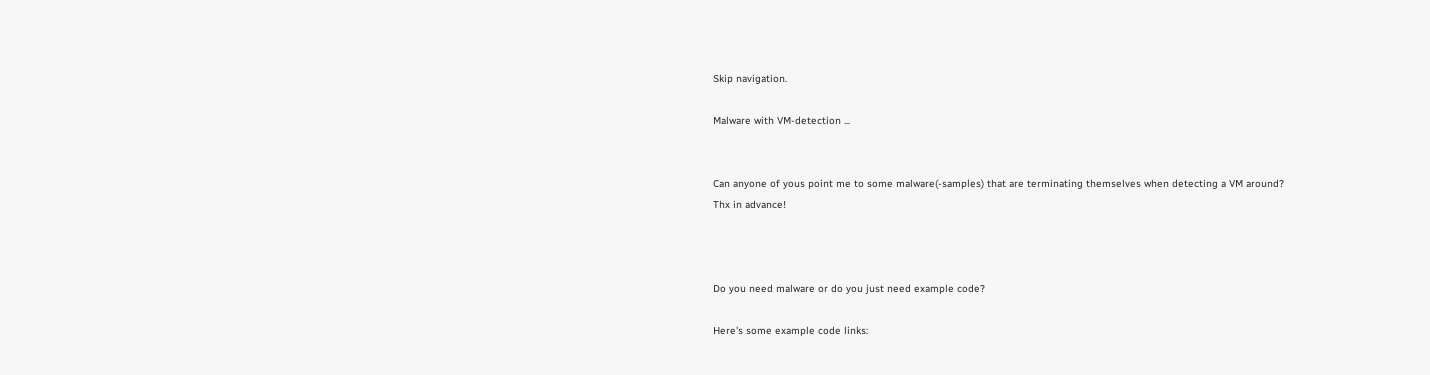Skip navigation.

Malware with VM-detection ...


Can anyone of yous point me to some malware(-samples) that are terminating themselves when detecting a VM around?
Thx in advance!



Do you need malware or do you just need example code?

Here's some example code links: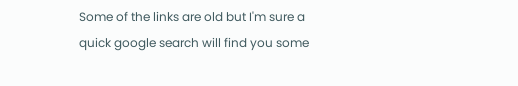Some of the links are old but I'm sure a quick google search will find you some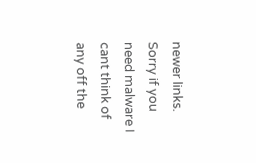newer links. Sorry if you need malware I cant think of any off the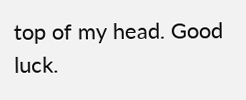top of my head. Good luck.